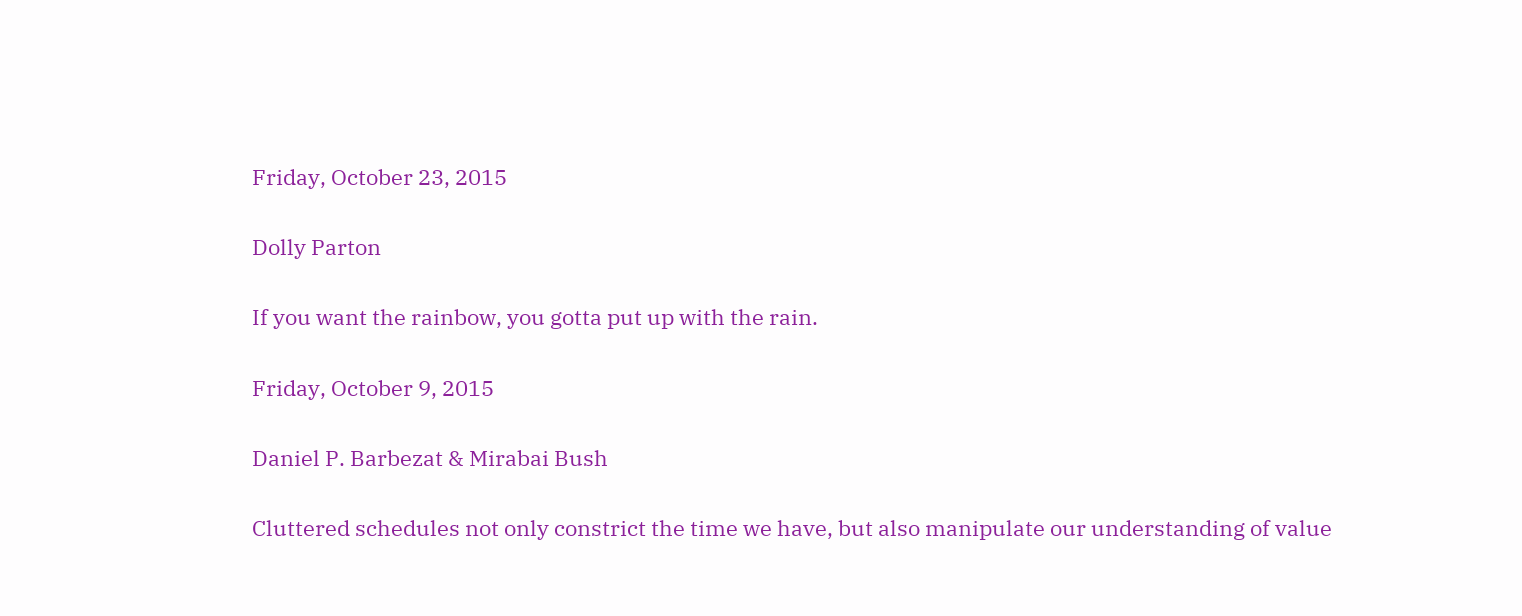Friday, October 23, 2015

Dolly Parton

If you want the rainbow, you gotta put up with the rain.

Friday, October 9, 2015

Daniel P. Barbezat & Mirabai Bush

Cluttered schedules not only constrict the time we have, but also manipulate our understanding of value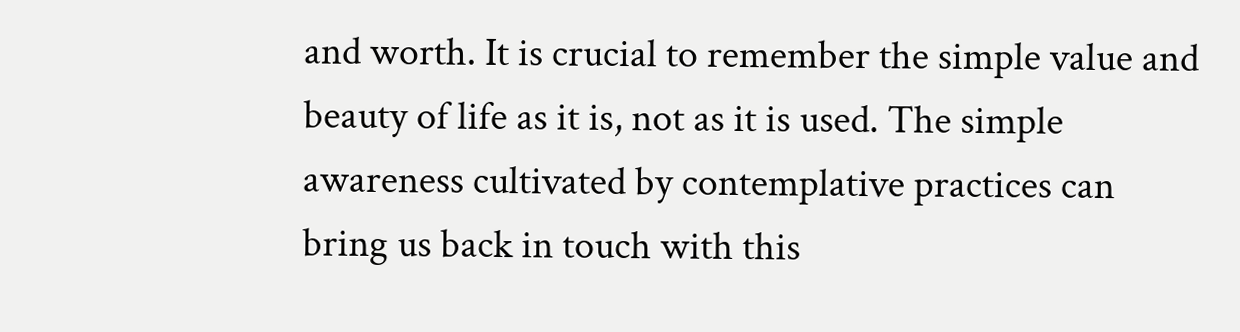and worth. It is crucial to remember the simple value and beauty of life as it is, not as it is used. The simple awareness cultivated by contemplative practices can bring us back in touch with this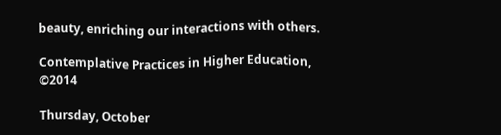beauty, enriching our interactions with others.

Contemplative Practices in Higher Education, ©2014

Thursday, October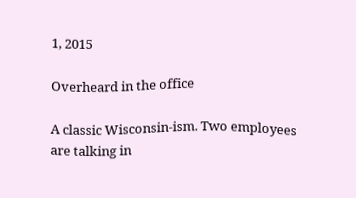1, 2015

Overheard in the office

A classic Wisconsin-ism. Two employees are talking in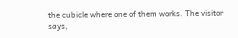the cubicle where one of them works. The visitor says,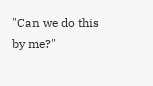"Can we do this by me?"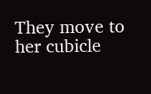They move to her cubicle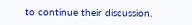to continue their discussion.